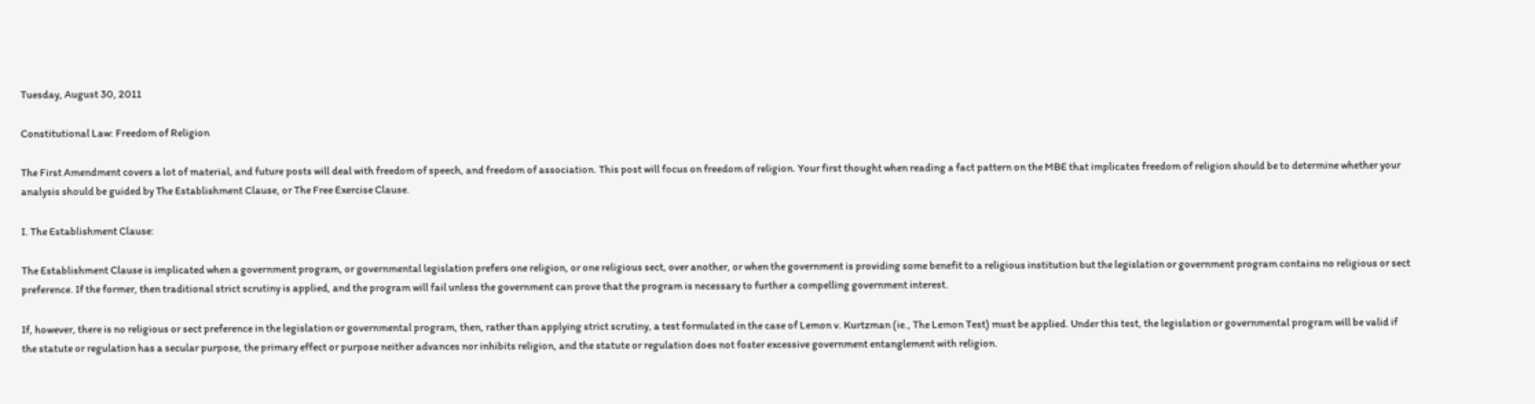Tuesday, August 30, 2011

Constitutional Law: Freedom of Religion

The First Amendment covers a lot of material, and future posts will deal with freedom of speech, and freedom of association. This post will focus on freedom of religion. Your first thought when reading a fact pattern on the MBE that implicates freedom of religion should be to determine whether your analysis should be guided by The Establishment Clause, or The Free Exercise Clause.

I. The Establishment Clause:

The Establishment Clause is implicated when a government program, or governmental legislation prefers one religion, or one religious sect, over another, or when the government is providing some benefit to a religious institution but the legislation or government program contains no religious or sect preference. If the former, then traditional strict scrutiny is applied, and the program will fail unless the government can prove that the program is necessary to further a compelling government interest.

If, however, there is no religious or sect preference in the legislation or governmental program, then, rather than applying strict scrutiny, a test formulated in the case of Lemon v. Kurtzman (ie., The Lemon Test) must be applied. Under this test, the legislation or governmental program will be valid if the statute or regulation has a secular purpose, the primary effect or purpose neither advances nor inhibits religion, and the statute or regulation does not foster excessive government entanglement with religion.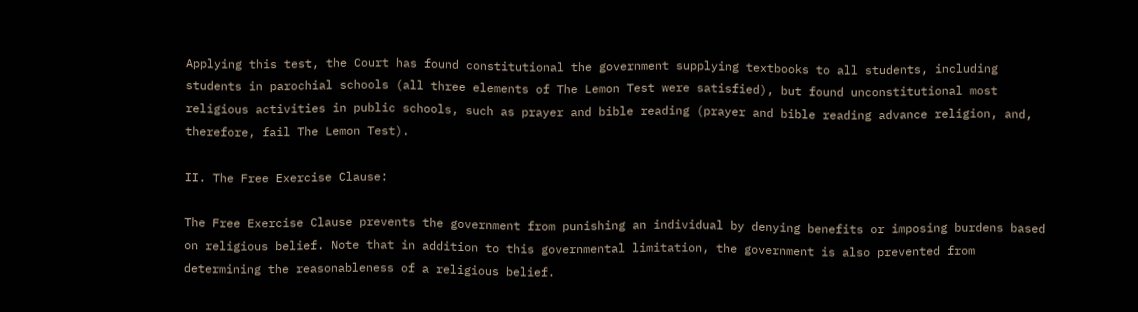Applying this test, the Court has found constitutional the government supplying textbooks to all students, including students in parochial schools (all three elements of The Lemon Test were satisfied), but found unconstitutional most religious activities in public schools, such as prayer and bible reading (prayer and bible reading advance religion, and, therefore, fail The Lemon Test).

II. The Free Exercise Clause:

The Free Exercise Clause prevents the government from punishing an individual by denying benefits or imposing burdens based on religious belief. Note that in addition to this governmental limitation, the government is also prevented from determining the reasonableness of a religious belief.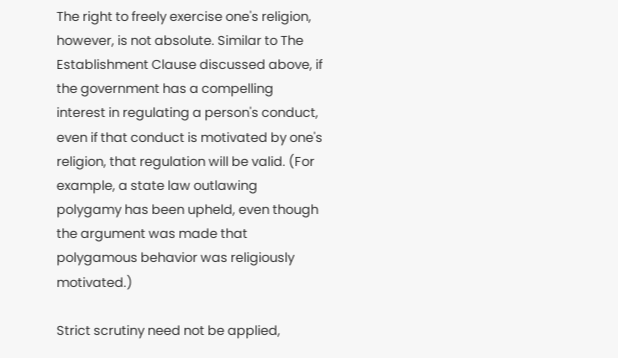The right to freely exercise one's religion, however, is not absolute. Similar to The Establishment Clause discussed above, if the government has a compelling interest in regulating a person's conduct, even if that conduct is motivated by one's religion, that regulation will be valid. (For example, a state law outlawing polygamy has been upheld, even though the argument was made that polygamous behavior was religiously motivated.)

Strict scrutiny need not be applied,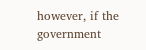however, if the government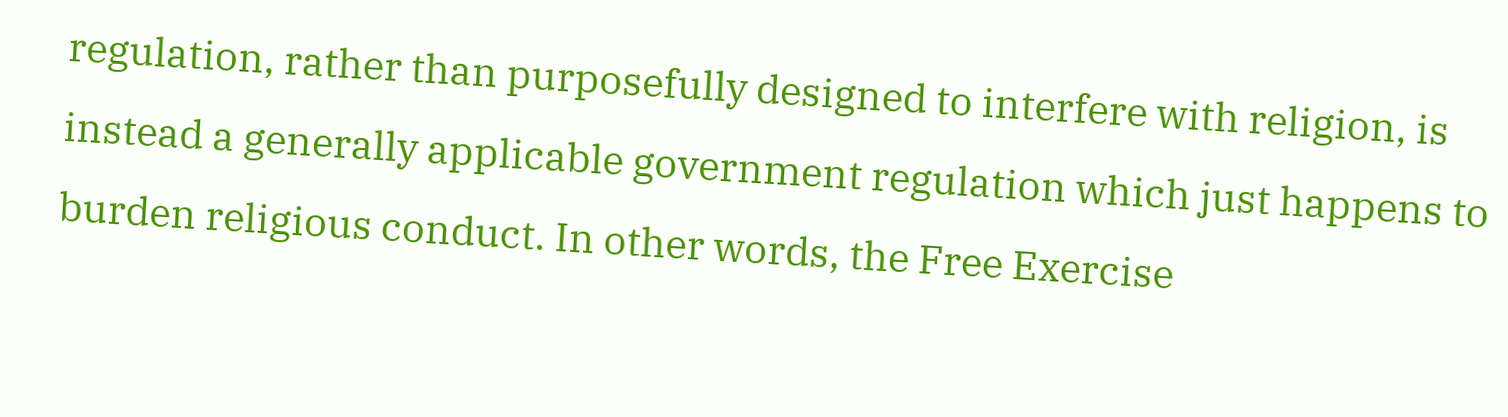regulation, rather than purposefully designed to interfere with religion, is instead a generally applicable government regulation which just happens to burden religious conduct. In other words, the Free Exercise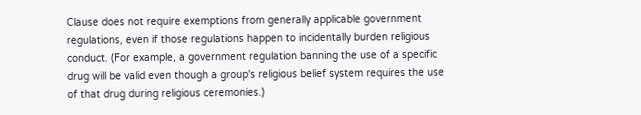Clause does not require exemptions from generally applicable government regulations, even if those regulations happen to incidentally burden religious conduct. (For example, a government regulation banning the use of a specific drug will be valid even though a group's religious belief system requires the use of that drug during religious ceremonies.)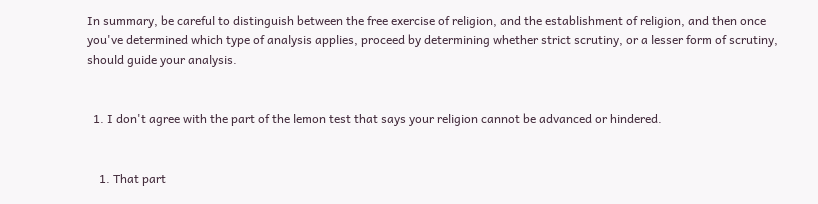In summary, be careful to distinguish between the free exercise of religion, and the establishment of religion, and then once you've determined which type of analysis applies, proceed by determining whether strict scrutiny, or a lesser form of scrutiny, should guide your analysis.


  1. I don't agree with the part of the lemon test that says your religion cannot be advanced or hindered.


    1. That part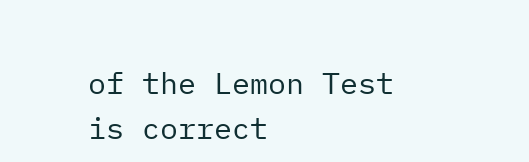of the Lemon Test is correct